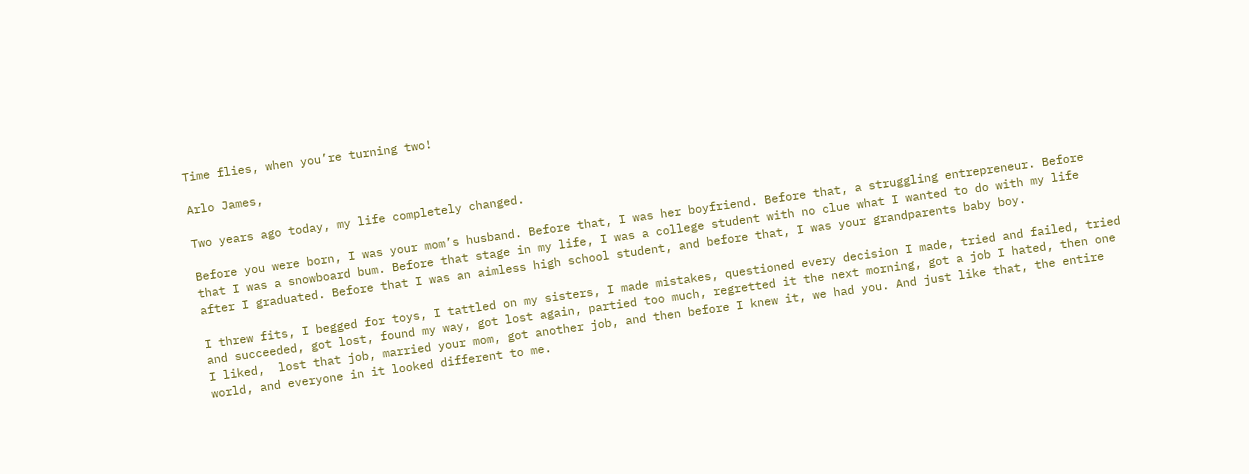Time flies, when you’re turning two!

Arlo James,

Two years ago today, my life completely changed.

Before you were born, I was your mom’s husband. Before that, I was her boyfriend. Before that, a struggling entrepreneur. Before that I was a snowboard bum. Before that stage in my life, I was a college student with no clue what I wanted to do with my life after I graduated. Before that I was an aimless high school student, and before that, I was your grandparents baby boy.

I threw fits, I begged for toys, I tattled on my sisters, I made mistakes, questioned every decision I made, tried and failed, tried and succeeded, got lost, found my way, got lost again, partied too much, regretted it the next morning, got a job I hated, then one I liked,  lost that job, married your mom, got another job, and then before I knew it, we had you. And just like that, the entire world, and everyone in it looked different to me.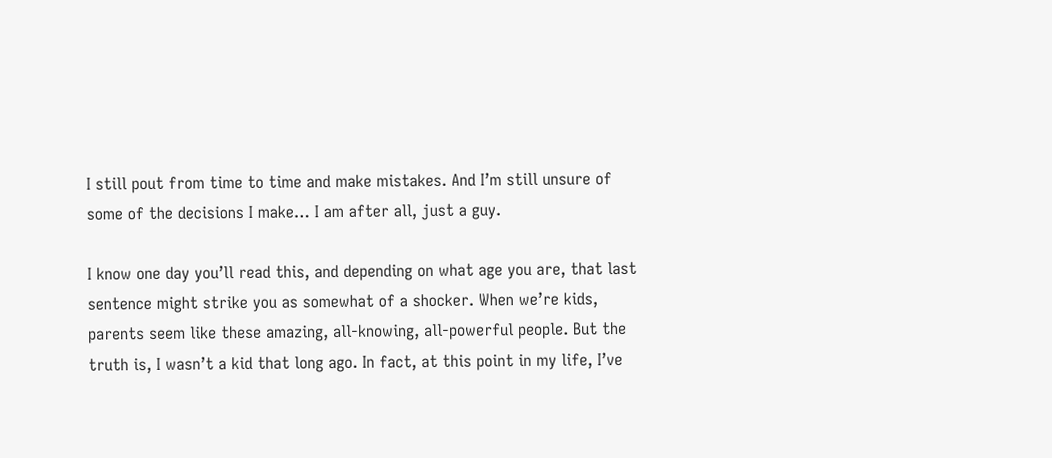I still pout from time to time and make mistakes. And I’m still unsure of some of the decisions I make… I am after all, just a guy.

I know one day you’ll read this, and depending on what age you are, that last sentence might strike you as somewhat of a shocker. When we’re kids, parents seem like these amazing, all-knowing, all-powerful people. But the truth is, I wasn’t a kid that long ago. In fact, at this point in my life, I’ve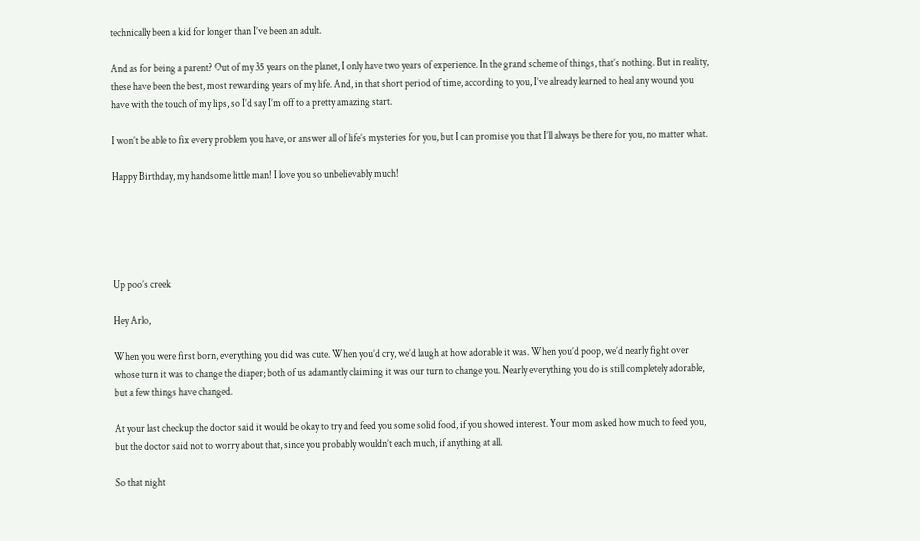technically been a kid for longer than I’ve been an adult.

And as for being a parent? Out of my 35 years on the planet, I only have two years of experience. In the grand scheme of things, that’s nothing. But in reality, these have been the best, most rewarding years of my life. And, in that short period of time, according to you, I’ve already learned to heal any wound you have with the touch of my lips, so I’d say I’m off to a pretty amazing start.

I won’t be able to fix every problem you have, or answer all of life’s mysteries for you, but I can promise you that I’ll always be there for you, no matter what.

Happy Birthday, my handsome little man! I love you so unbelievably much!





Up poo’s creek

Hey Arlo,

When you were first born, everything you did was cute. When you’d cry, we’d laugh at how adorable it was. When you’d poop, we’d nearly fight over whose turn it was to change the diaper; both of us adamantly claiming it was our turn to change you. Nearly everything you do is still completely adorable, but a few things have changed.

At your last checkup the doctor said it would be okay to try and feed you some solid food, if you showed interest. Your mom asked how much to feed you, but the doctor said not to worry about that, since you probably wouldn’t each much, if anything at all.

So that night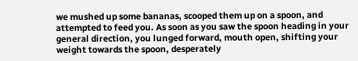we mushed up some bananas, scooped them up on a spoon, and attempted to feed you. As soon as you saw the spoon heading in your general direction, you lunged forward, mouth open, shifting your weight towards the spoon, desperately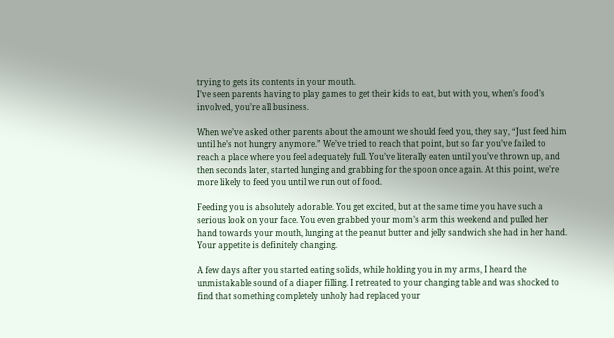trying to gets its contents in your mouth.
I’ve seen parents having to play games to get their kids to eat, but with you, when’s food’s involved, you’re all business.

When we’ve asked other parents about the amount we should feed you, they say, “Just feed him until he’s not hungry anymore.” We’ve tried to reach that point, but so far you’ve failed to reach a place where you feel adequately full. You’ve literally eaten until you’ve thrown up, and then seconds later, started lunging and grabbing for the spoon once again. At this point, we’re more likely to feed you until we run out of food.

Feeding you is absolutely adorable. You get excited, but at the same time you have such a serious look on your face. You even grabbed your mom’s arm this weekend and pulled her hand towards your mouth, lunging at the peanut butter and jelly sandwich she had in her hand. Your appetite is definitely changing.

A few days after you started eating solids, while holding you in my arms, I heard the unmistakable sound of a diaper filling. I retreated to your changing table and was shocked to find that something completely unholy had replaced your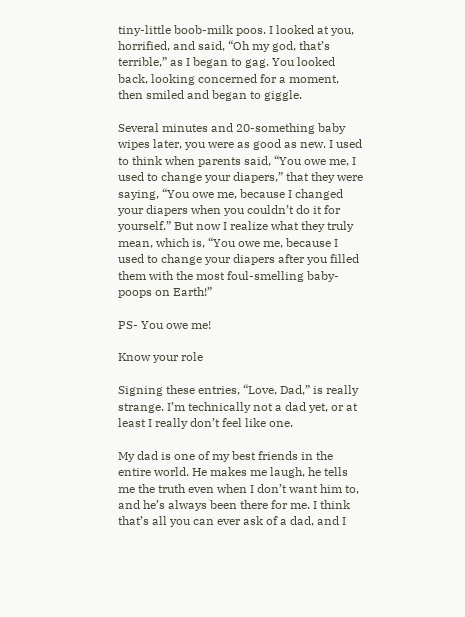tiny-little boob-milk poos. I looked at you, horrified, and said, “Oh my god, that’s terrible,” as I began to gag. You looked back, looking concerned for a moment, then smiled and began to giggle.

Several minutes and 20-something baby wipes later, you were as good as new. I used to think when parents said, “You owe me, I used to change your diapers,” that they were saying, “You owe me, because I changed your diapers when you couldn’t do it for yourself.” But now I realize what they truly mean, which is, “You owe me, because I used to change your diapers after you filled them with the most foul-smelling baby-poops on Earth!”

PS- You owe me!

Know your role

Signing these entries, “Love, Dad,” is really strange. I’m technically not a dad yet, or at least I really don’t feel like one.

My dad is one of my best friends in the entire world. He makes me laugh, he tells me the truth even when I don’t want him to, and he’s always been there for me. I think that’s all you can ever ask of a dad, and I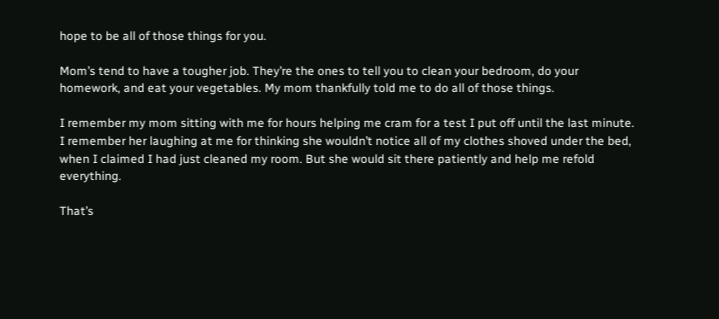hope to be all of those things for you.

Mom’s tend to have a tougher job. They’re the ones to tell you to clean your bedroom, do your homework, and eat your vegetables. My mom thankfully told me to do all of those things.

I remember my mom sitting with me for hours helping me cram for a test I put off until the last minute. I remember her laughing at me for thinking she wouldn’t notice all of my clothes shoved under the bed, when I claimed I had just cleaned my room. But she would sit there patiently and help me refold everything.

That’s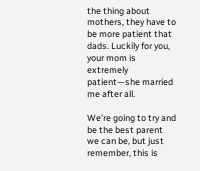the thing about mothers, they have to be more patient that dads. Luckily for you, your mom is extremely patient—she married me after all.

We’re going to try and be the best parent we can be, but just remember, this is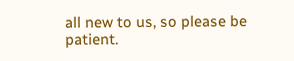all new to us, so please be patient.